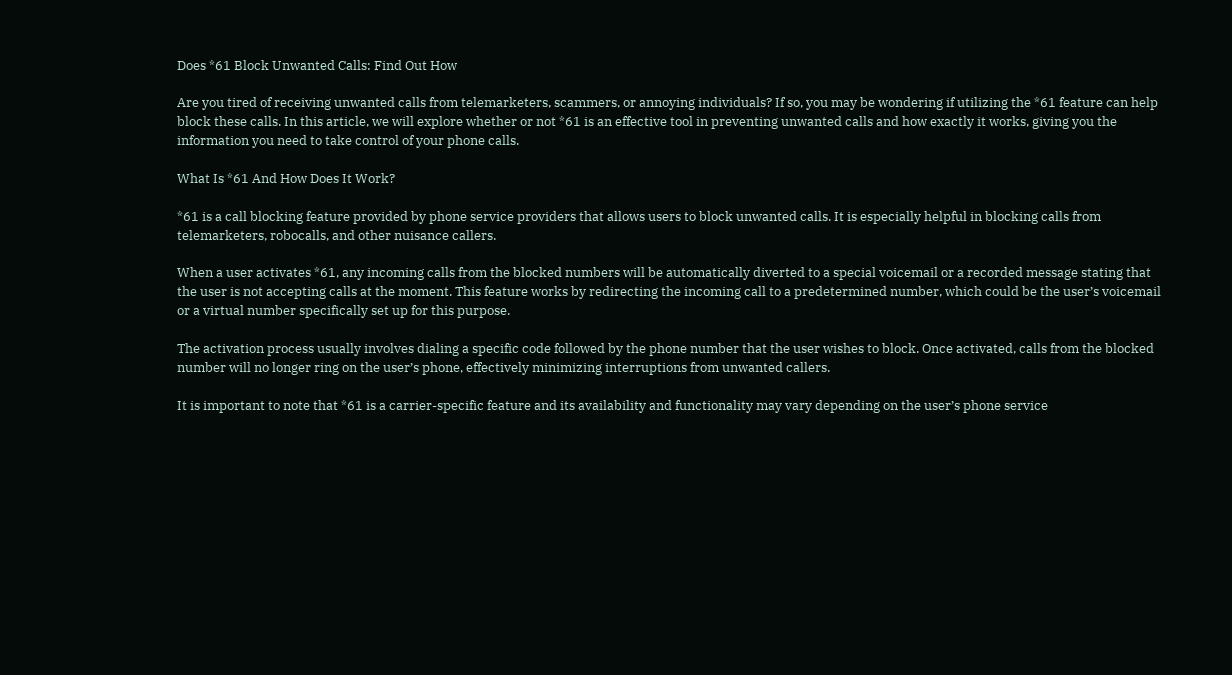Does *61 Block Unwanted Calls: Find Out How

Are you tired of receiving unwanted calls from telemarketers, scammers, or annoying individuals? If so, you may be wondering if utilizing the *61 feature can help block these calls. In this article, we will explore whether or not *61 is an effective tool in preventing unwanted calls and how exactly it works, giving you the information you need to take control of your phone calls.

What Is *61 And How Does It Work?

*61 is a call blocking feature provided by phone service providers that allows users to block unwanted calls. It is especially helpful in blocking calls from telemarketers, robocalls, and other nuisance callers.

When a user activates *61, any incoming calls from the blocked numbers will be automatically diverted to a special voicemail or a recorded message stating that the user is not accepting calls at the moment. This feature works by redirecting the incoming call to a predetermined number, which could be the user’s voicemail or a virtual number specifically set up for this purpose.

The activation process usually involves dialing a specific code followed by the phone number that the user wishes to block. Once activated, calls from the blocked number will no longer ring on the user’s phone, effectively minimizing interruptions from unwanted callers.

It is important to note that *61 is a carrier-specific feature and its availability and functionality may vary depending on the user’s phone service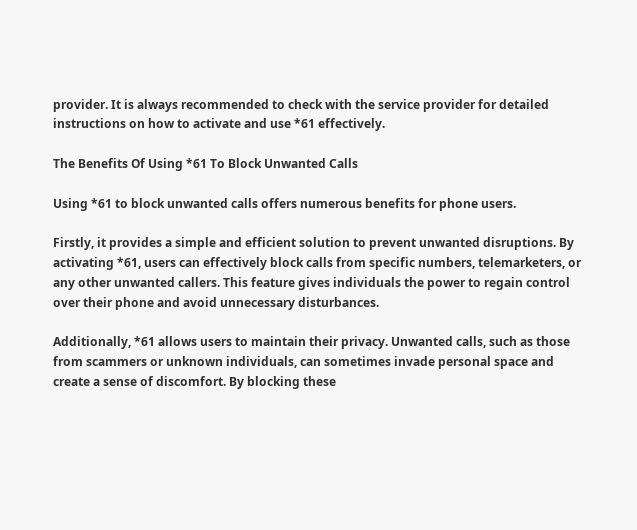provider. It is always recommended to check with the service provider for detailed instructions on how to activate and use *61 effectively.

The Benefits Of Using *61 To Block Unwanted Calls

Using *61 to block unwanted calls offers numerous benefits for phone users.

Firstly, it provides a simple and efficient solution to prevent unwanted disruptions. By activating *61, users can effectively block calls from specific numbers, telemarketers, or any other unwanted callers. This feature gives individuals the power to regain control over their phone and avoid unnecessary disturbances.

Additionally, *61 allows users to maintain their privacy. Unwanted calls, such as those from scammers or unknown individuals, can sometimes invade personal space and create a sense of discomfort. By blocking these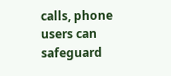calls, phone users can safeguard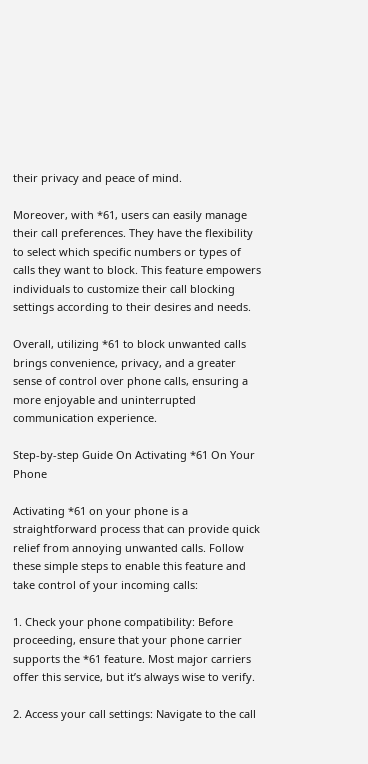their privacy and peace of mind.

Moreover, with *61, users can easily manage their call preferences. They have the flexibility to select which specific numbers or types of calls they want to block. This feature empowers individuals to customize their call blocking settings according to their desires and needs.

Overall, utilizing *61 to block unwanted calls brings convenience, privacy, and a greater sense of control over phone calls, ensuring a more enjoyable and uninterrupted communication experience.

Step-by-step Guide On Activating *61 On Your Phone

Activating *61 on your phone is a straightforward process that can provide quick relief from annoying unwanted calls. Follow these simple steps to enable this feature and take control of your incoming calls:

1. Check your phone compatibility: Before proceeding, ensure that your phone carrier supports the *61 feature. Most major carriers offer this service, but it’s always wise to verify.

2. Access your call settings: Navigate to the call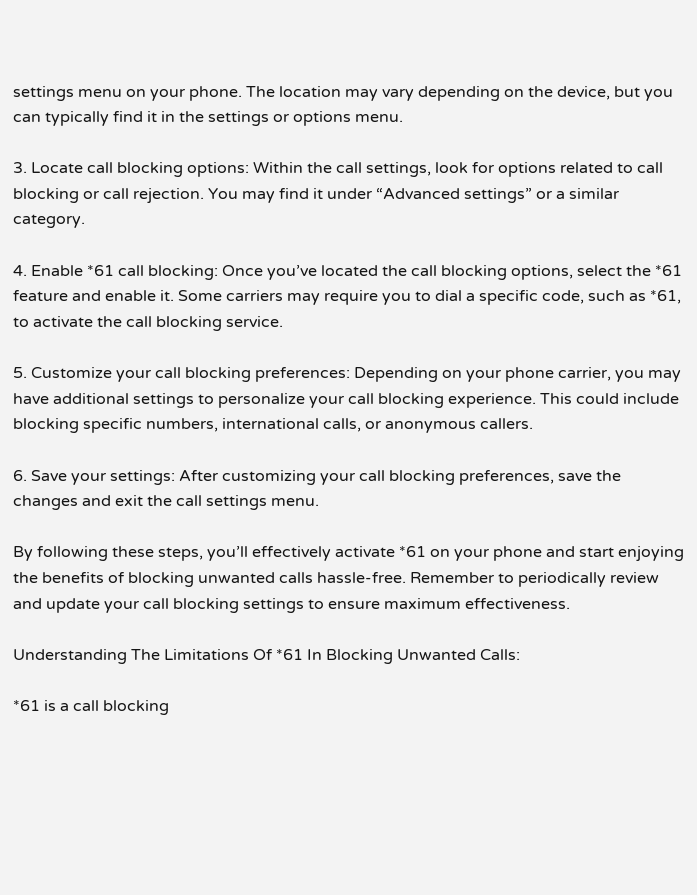settings menu on your phone. The location may vary depending on the device, but you can typically find it in the settings or options menu.

3. Locate call blocking options: Within the call settings, look for options related to call blocking or call rejection. You may find it under “Advanced settings” or a similar category.

4. Enable *61 call blocking: Once you’ve located the call blocking options, select the *61 feature and enable it. Some carriers may require you to dial a specific code, such as *61, to activate the call blocking service.

5. Customize your call blocking preferences: Depending on your phone carrier, you may have additional settings to personalize your call blocking experience. This could include blocking specific numbers, international calls, or anonymous callers.

6. Save your settings: After customizing your call blocking preferences, save the changes and exit the call settings menu.

By following these steps, you’ll effectively activate *61 on your phone and start enjoying the benefits of blocking unwanted calls hassle-free. Remember to periodically review and update your call blocking settings to ensure maximum effectiveness.

Understanding The Limitations Of *61 In Blocking Unwanted Calls:

*61 is a call blocking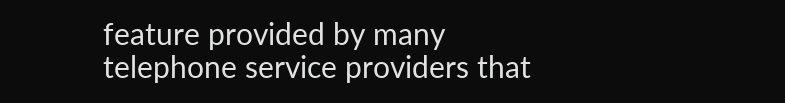feature provided by many telephone service providers that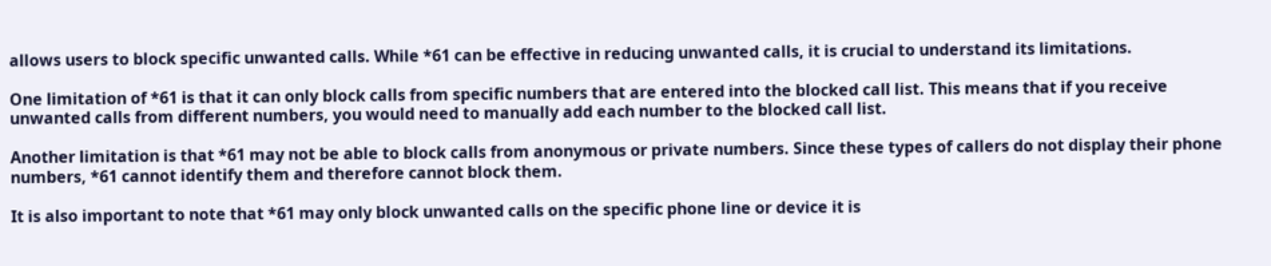allows users to block specific unwanted calls. While *61 can be effective in reducing unwanted calls, it is crucial to understand its limitations.

One limitation of *61 is that it can only block calls from specific numbers that are entered into the blocked call list. This means that if you receive unwanted calls from different numbers, you would need to manually add each number to the blocked call list.

Another limitation is that *61 may not be able to block calls from anonymous or private numbers. Since these types of callers do not display their phone numbers, *61 cannot identify them and therefore cannot block them.

It is also important to note that *61 may only block unwanted calls on the specific phone line or device it is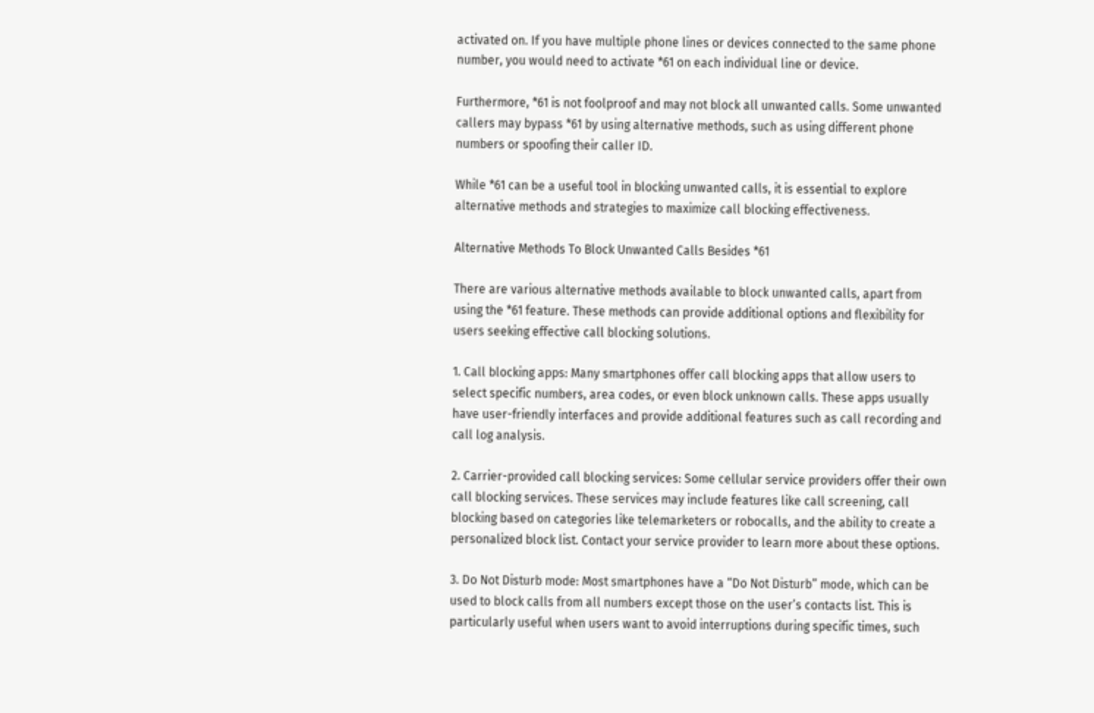activated on. If you have multiple phone lines or devices connected to the same phone number, you would need to activate *61 on each individual line or device.

Furthermore, *61 is not foolproof and may not block all unwanted calls. Some unwanted callers may bypass *61 by using alternative methods, such as using different phone numbers or spoofing their caller ID.

While *61 can be a useful tool in blocking unwanted calls, it is essential to explore alternative methods and strategies to maximize call blocking effectiveness.

Alternative Methods To Block Unwanted Calls Besides *61

There are various alternative methods available to block unwanted calls, apart from using the *61 feature. These methods can provide additional options and flexibility for users seeking effective call blocking solutions.

1. Call blocking apps: Many smartphones offer call blocking apps that allow users to select specific numbers, area codes, or even block unknown calls. These apps usually have user-friendly interfaces and provide additional features such as call recording and call log analysis.

2. Carrier-provided call blocking services: Some cellular service providers offer their own call blocking services. These services may include features like call screening, call blocking based on categories like telemarketers or robocalls, and the ability to create a personalized block list. Contact your service provider to learn more about these options.

3. Do Not Disturb mode: Most smartphones have a “Do Not Disturb” mode, which can be used to block calls from all numbers except those on the user’s contacts list. This is particularly useful when users want to avoid interruptions during specific times, such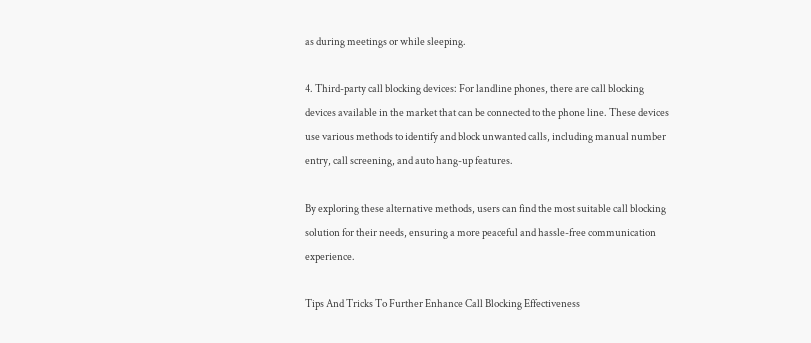as during meetings or while sleeping.

4. Third-party call blocking devices: For landline phones, there are call blocking devices available in the market that can be connected to the phone line. These devices use various methods to identify and block unwanted calls, including manual number entry, call screening, and auto hang-up features.

By exploring these alternative methods, users can find the most suitable call blocking solution for their needs, ensuring a more peaceful and hassle-free communication experience.

Tips And Tricks To Further Enhance Call Blocking Effectiveness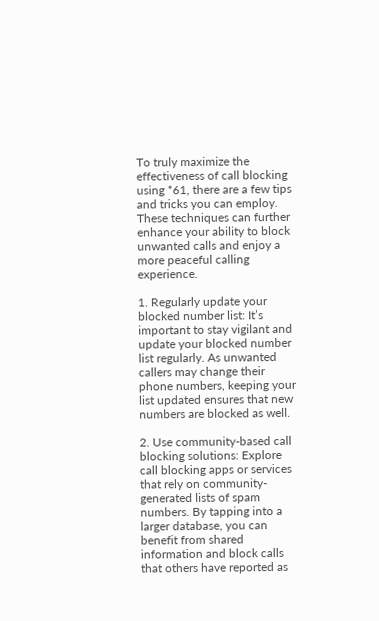To truly maximize the effectiveness of call blocking using *61, there are a few tips and tricks you can employ. These techniques can further enhance your ability to block unwanted calls and enjoy a more peaceful calling experience.

1. Regularly update your blocked number list: It’s important to stay vigilant and update your blocked number list regularly. As unwanted callers may change their phone numbers, keeping your list updated ensures that new numbers are blocked as well.

2. Use community-based call blocking solutions: Explore call blocking apps or services that rely on community-generated lists of spam numbers. By tapping into a larger database, you can benefit from shared information and block calls that others have reported as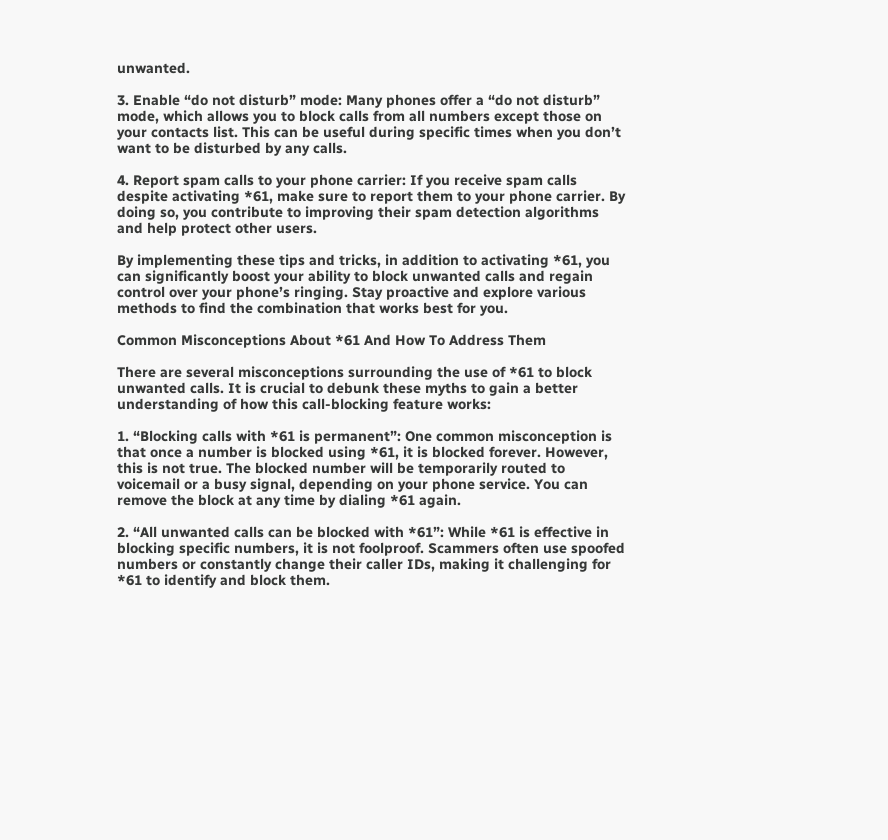unwanted.

3. Enable “do not disturb” mode: Many phones offer a “do not disturb” mode, which allows you to block calls from all numbers except those on your contacts list. This can be useful during specific times when you don’t want to be disturbed by any calls.

4. Report spam calls to your phone carrier: If you receive spam calls despite activating *61, make sure to report them to your phone carrier. By doing so, you contribute to improving their spam detection algorithms and help protect other users.

By implementing these tips and tricks, in addition to activating *61, you can significantly boost your ability to block unwanted calls and regain control over your phone’s ringing. Stay proactive and explore various methods to find the combination that works best for you.

Common Misconceptions About *61 And How To Address Them

There are several misconceptions surrounding the use of *61 to block unwanted calls. It is crucial to debunk these myths to gain a better understanding of how this call-blocking feature works:

1. “Blocking calls with *61 is permanent”: One common misconception is that once a number is blocked using *61, it is blocked forever. However, this is not true. The blocked number will be temporarily routed to voicemail or a busy signal, depending on your phone service. You can remove the block at any time by dialing *61 again.

2. “All unwanted calls can be blocked with *61”: While *61 is effective in blocking specific numbers, it is not foolproof. Scammers often use spoofed numbers or constantly change their caller IDs, making it challenging for *61 to identify and block them.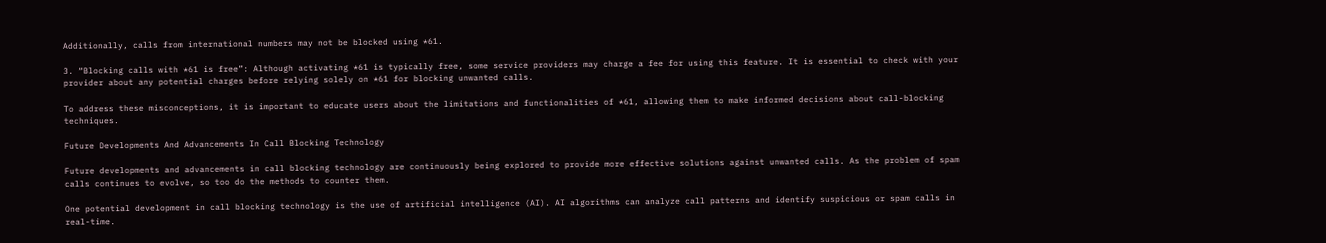Additionally, calls from international numbers may not be blocked using *61.

3. “Blocking calls with *61 is free”: Although activating *61 is typically free, some service providers may charge a fee for using this feature. It is essential to check with your provider about any potential charges before relying solely on *61 for blocking unwanted calls.

To address these misconceptions, it is important to educate users about the limitations and functionalities of *61, allowing them to make informed decisions about call-blocking techniques.

Future Developments And Advancements In Call Blocking Technology

Future developments and advancements in call blocking technology are continuously being explored to provide more effective solutions against unwanted calls. As the problem of spam calls continues to evolve, so too do the methods to counter them.

One potential development in call blocking technology is the use of artificial intelligence (AI). AI algorithms can analyze call patterns and identify suspicious or spam calls in real-time.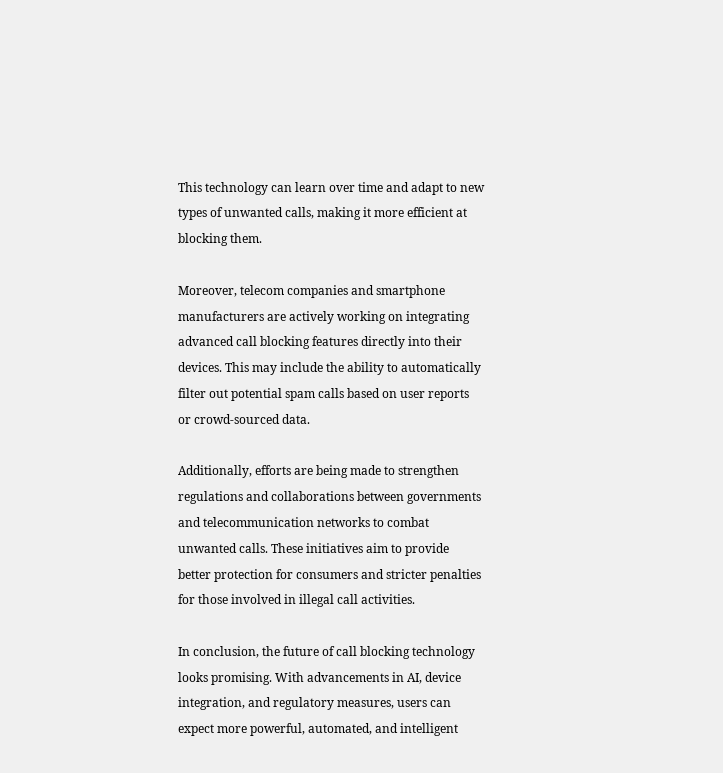This technology can learn over time and adapt to new types of unwanted calls, making it more efficient at blocking them.

Moreover, telecom companies and smartphone manufacturers are actively working on integrating advanced call blocking features directly into their devices. This may include the ability to automatically filter out potential spam calls based on user reports or crowd-sourced data.

Additionally, efforts are being made to strengthen regulations and collaborations between governments and telecommunication networks to combat unwanted calls. These initiatives aim to provide better protection for consumers and stricter penalties for those involved in illegal call activities.

In conclusion, the future of call blocking technology looks promising. With advancements in AI, device integration, and regulatory measures, users can expect more powerful, automated, and intelligent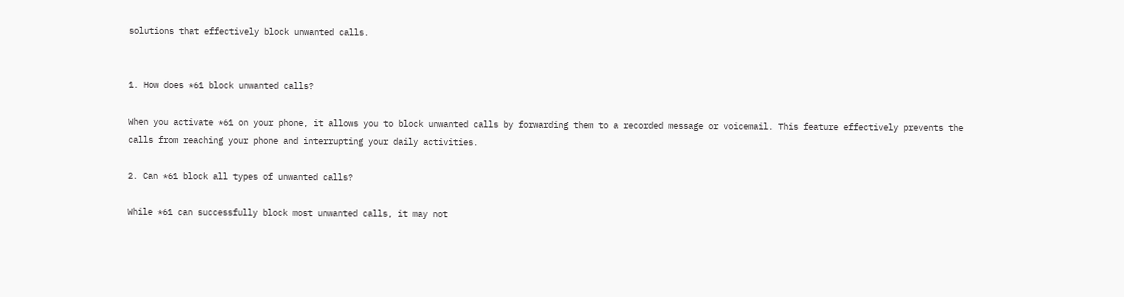solutions that effectively block unwanted calls.


1. How does *61 block unwanted calls?

When you activate *61 on your phone, it allows you to block unwanted calls by forwarding them to a recorded message or voicemail. This feature effectively prevents the calls from reaching your phone and interrupting your daily activities.

2. Can *61 block all types of unwanted calls?

While *61 can successfully block most unwanted calls, it may not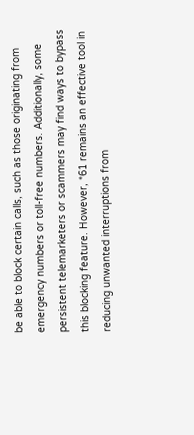be able to block certain calls, such as those originating from emergency numbers or toll-free numbers. Additionally, some persistent telemarketers or scammers may find ways to bypass this blocking feature. However, *61 remains an effective tool in reducing unwanted interruptions from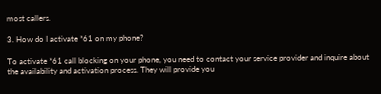most callers.

3. How do I activate *61 on my phone?

To activate *61 call blocking on your phone, you need to contact your service provider and inquire about the availability and activation process. They will provide you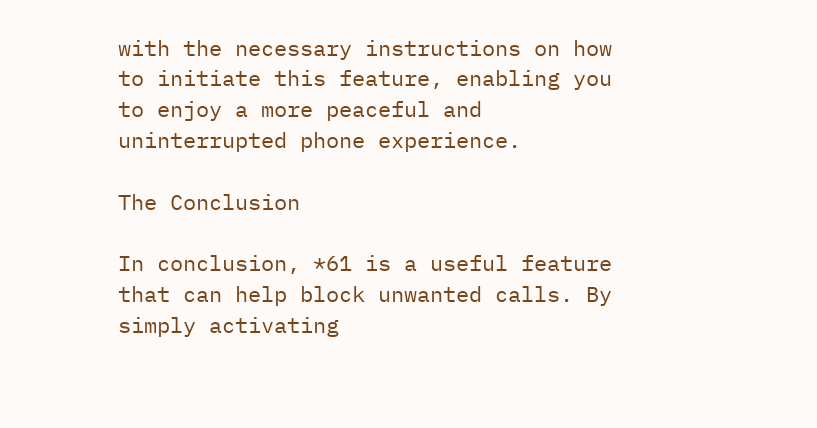with the necessary instructions on how to initiate this feature, enabling you to enjoy a more peaceful and uninterrupted phone experience.

The Conclusion

In conclusion, *61 is a useful feature that can help block unwanted calls. By simply activating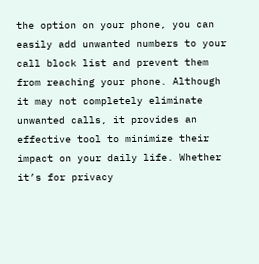the option on your phone, you can easily add unwanted numbers to your call block list and prevent them from reaching your phone. Although it may not completely eliminate unwanted calls, it provides an effective tool to minimize their impact on your daily life. Whether it’s for privacy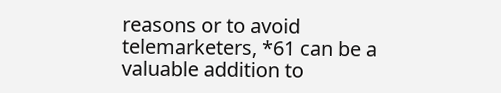reasons or to avoid telemarketers, *61 can be a valuable addition to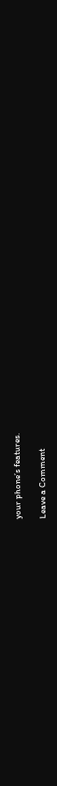your phone’s features.

Leave a Comment